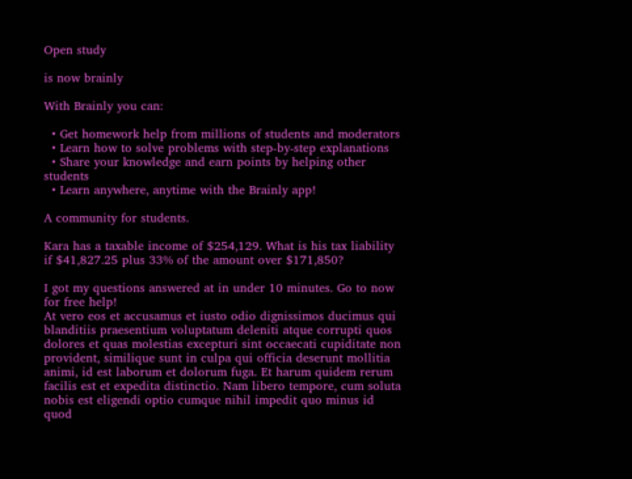Open study

is now brainly

With Brainly you can:

  • Get homework help from millions of students and moderators
  • Learn how to solve problems with step-by-step explanations
  • Share your knowledge and earn points by helping other students
  • Learn anywhere, anytime with the Brainly app!

A community for students.

Kara has a taxable income of $254,129. What is his tax liability if $41,827.25 plus 33% of the amount over $171,850?

I got my questions answered at in under 10 minutes. Go to now for free help!
At vero eos et accusamus et iusto odio dignissimos ducimus qui blanditiis praesentium voluptatum deleniti atque corrupti quos dolores et quas molestias excepturi sint occaecati cupiditate non provident, similique sunt in culpa qui officia deserunt mollitia animi, id est laborum et dolorum fuga. Et harum quidem rerum facilis est et expedita distinctio. Nam libero tempore, cum soluta nobis est eligendi optio cumque nihil impedit quo minus id quod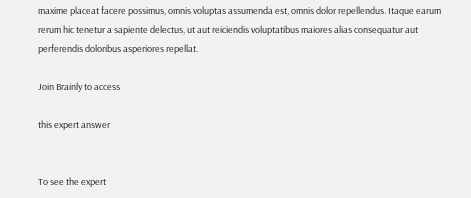maxime placeat facere possimus, omnis voluptas assumenda est, omnis dolor repellendus. Itaque earum rerum hic tenetur a sapiente delectus, ut aut reiciendis voluptatibus maiores alias consequatur aut perferendis doloribus asperiores repellat.

Join Brainly to access

this expert answer


To see the expert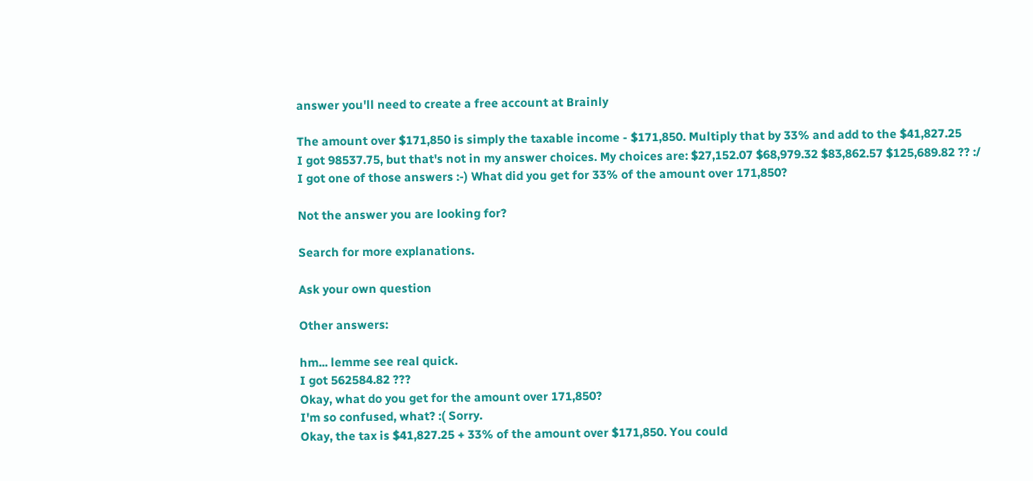answer you'll need to create a free account at Brainly

The amount over $171,850 is simply the taxable income - $171,850. Multiply that by 33% and add to the $41,827.25
I got 98537.75, but that's not in my answer choices. My choices are: $27,152.07 $68,979.32 $83,862.57 $125,689.82 ?? :/
I got one of those answers :-) What did you get for 33% of the amount over 171,850?

Not the answer you are looking for?

Search for more explanations.

Ask your own question

Other answers:

hm... lemme see real quick.
I got 562584.82 ???
Okay, what do you get for the amount over 171,850?
I'm so confused, what? :( Sorry.
Okay, the tax is $41,827.25 + 33% of the amount over $171,850. You could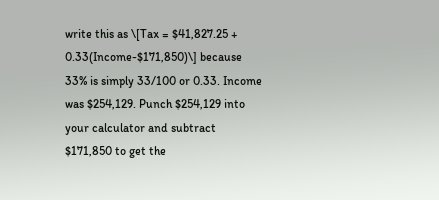write this as \[Tax = $41,827.25 + 0.33(Income-$171,850)\] because 33% is simply 33/100 or 0.33. Income was $254,129. Punch $254,129 into your calculator and subtract $171,850 to get the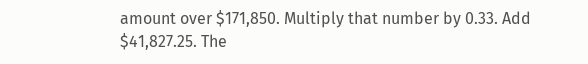amount over $171,850. Multiply that number by 0.33. Add $41,827.25. The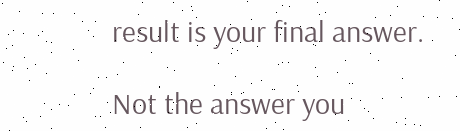result is your final answer.

Not the answer you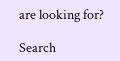are looking for?

Search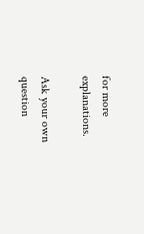for more explanations.

Ask your own question